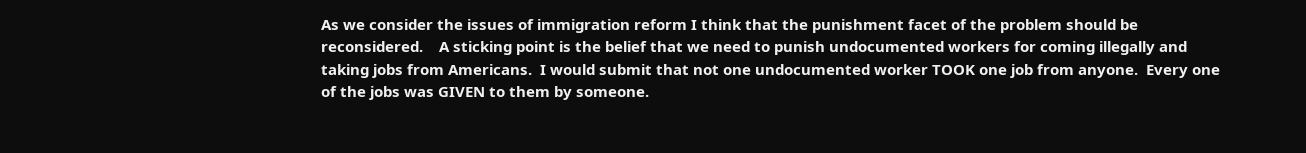As we consider the issues of immigration reform I think that the punishment facet of the problem should be reconsidered.    A sticking point is the belief that we need to punish undocumented workers for coming illegally and taking jobs from Americans.  I would submit that not one undocumented worker TOOK one job from anyone.  Every one of the jobs was GIVEN to them by someone.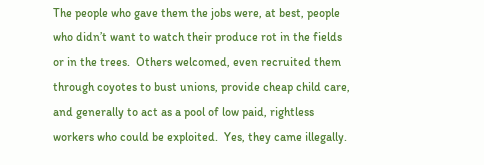The people who gave them the jobs were, at best, people who didn’t want to watch their produce rot in the fields or in the trees.  Others welcomed, even recruited them through coyotes to bust unions, provide cheap child care, and generally to act as a pool of low paid, rightless workers who could be exploited.  Yes, they came illegally.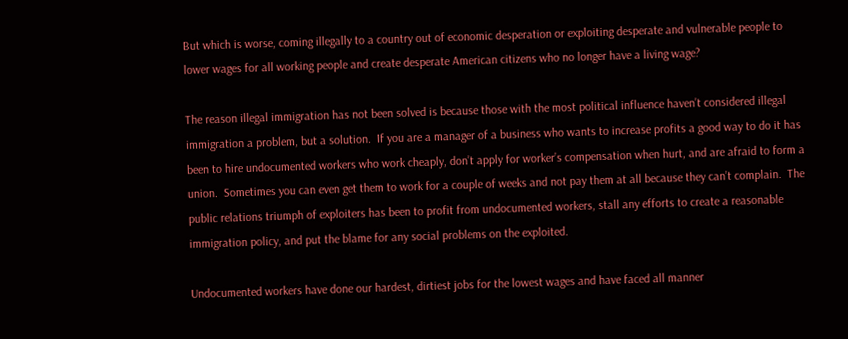But which is worse, coming illegally to a country out of economic desperation or exploiting desperate and vulnerable people to lower wages for all working people and create desperate American citizens who no longer have a living wage?

The reason illegal immigration has not been solved is because those with the most political influence haven’t considered illegal immigration a problem, but a solution.  If you are a manager of a business who wants to increase profits a good way to do it has been to hire undocumented workers who work cheaply, don’t apply for worker’s compensation when hurt, and are afraid to form a union.  Sometimes you can even get them to work for a couple of weeks and not pay them at all because they can’t complain.  The public relations triumph of exploiters has been to profit from undocumented workers, stall any efforts to create a reasonable immigration policy, and put the blame for any social problems on the exploited.

Undocumented workers have done our hardest, dirtiest jobs for the lowest wages and have faced all manner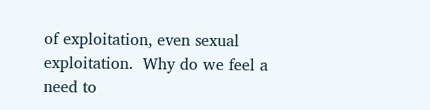of exploitation, even sexual exploitation.  Why do we feel a need to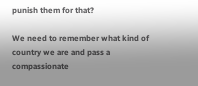punish them for that?

We need to remember what kind of country we are and pass a compassionate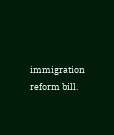immigration reform bill.